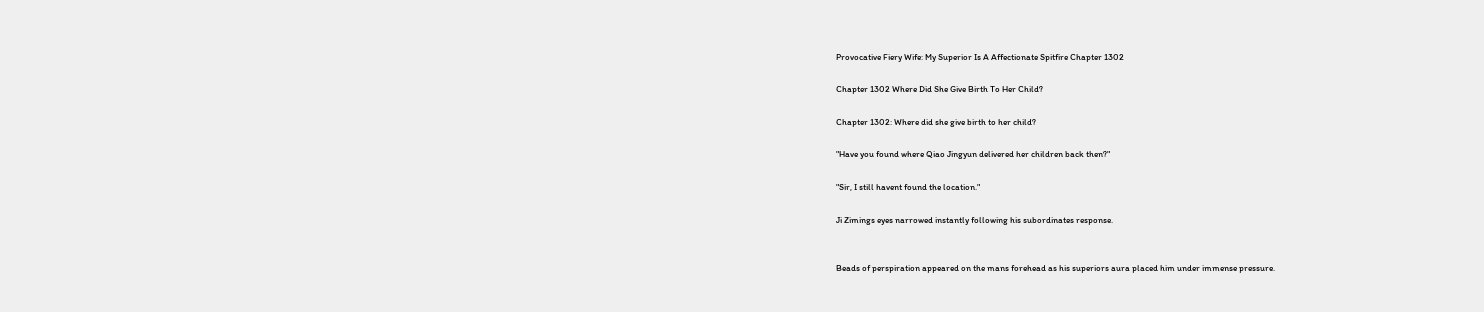Provocative Fiery Wife: My Superior Is A Affectionate Spitfire Chapter 1302

Chapter 1302 Where Did She Give Birth To Her Child?

Chapter 1302: Where did she give birth to her child?

"Have you found where Qiao Jingyun delivered her children back then?"

"Sir, I still havent found the location."

Ji Zimings eyes narrowed instantly following his subordinates response.


Beads of perspiration appeared on the mans forehead as his superiors aura placed him under immense pressure.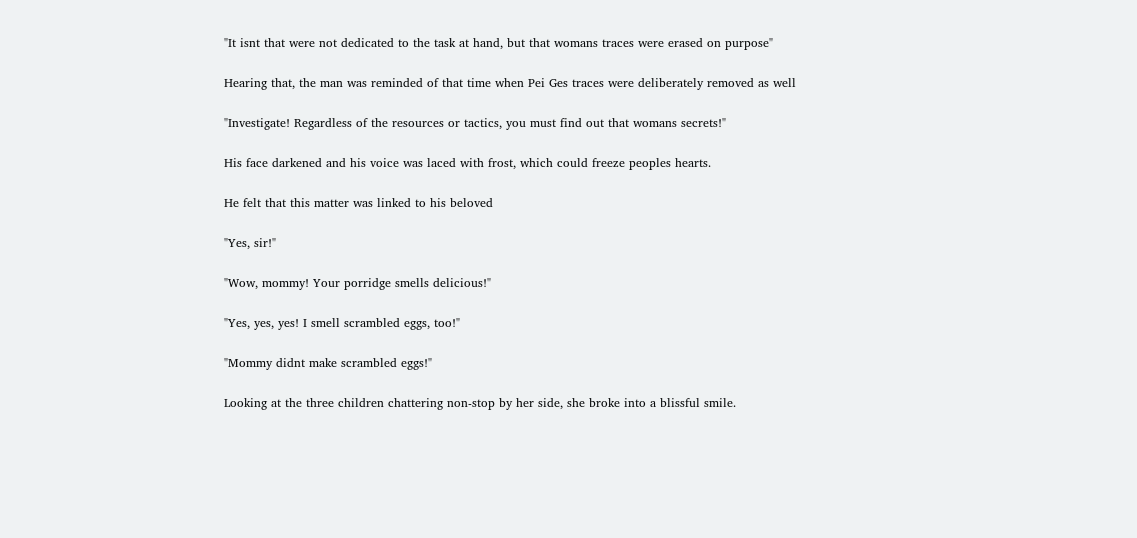"It isnt that were not dedicated to the task at hand, but that womans traces were erased on purpose"

Hearing that, the man was reminded of that time when Pei Ges traces were deliberately removed as well

"Investigate! Regardless of the resources or tactics, you must find out that womans secrets!"

His face darkened and his voice was laced with frost, which could freeze peoples hearts.

He felt that this matter was linked to his beloved

"Yes, sir!"

"Wow, mommy! Your porridge smells delicious!"

"Yes, yes, yes! I smell scrambled eggs, too!"

"Mommy didnt make scrambled eggs!"

Looking at the three children chattering non-stop by her side, she broke into a blissful smile.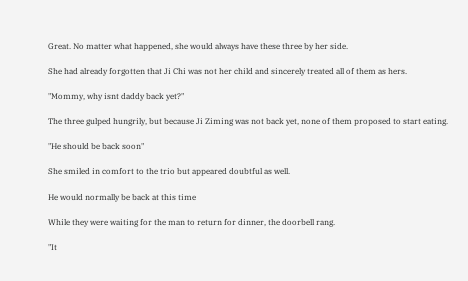Great. No matter what happened, she would always have these three by her side.

She had already forgotten that Ji Chi was not her child and sincerely treated all of them as hers.

"Mommy, why isnt daddy back yet?"

The three gulped hungrily, but because Ji Ziming was not back yet, none of them proposed to start eating.

"He should be back soon"

She smiled in comfort to the trio but appeared doubtful as well.

He would normally be back at this time

While they were waiting for the man to return for dinner, the doorbell rang.

"It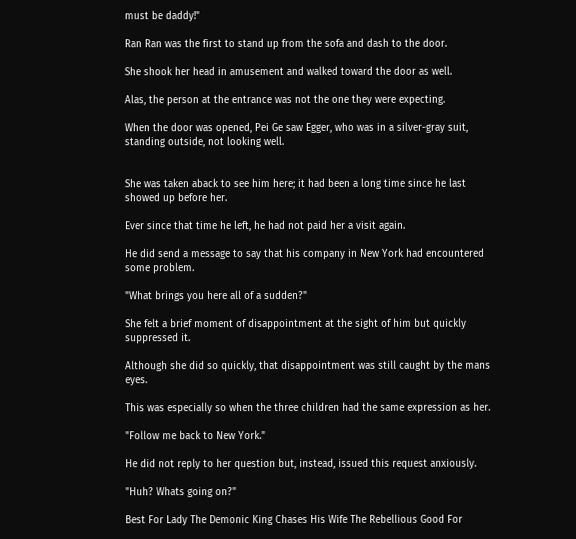must be daddy!"

Ran Ran was the first to stand up from the sofa and dash to the door.

She shook her head in amusement and walked toward the door as well.

Alas, the person at the entrance was not the one they were expecting.

When the door was opened, Pei Ge saw Egger, who was in a silver-gray suit, standing outside, not looking well.


She was taken aback to see him here; it had been a long time since he last showed up before her.

Ever since that time he left, he had not paid her a visit again.

He did send a message to say that his company in New York had encountered some problem.

"What brings you here all of a sudden?"

She felt a brief moment of disappointment at the sight of him but quickly suppressed it.

Although she did so quickly, that disappointment was still caught by the mans eyes.

This was especially so when the three children had the same expression as her.

"Follow me back to New York."

He did not reply to her question but, instead, issued this request anxiously.

"Huh? Whats going on?"

Best For Lady The Demonic King Chases His Wife The Rebellious Good For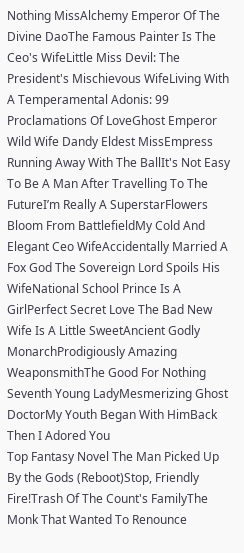Nothing MissAlchemy Emperor Of The Divine DaoThe Famous Painter Is The Ceo's WifeLittle Miss Devil: The President's Mischievous WifeLiving With A Temperamental Adonis: 99 Proclamations Of LoveGhost Emperor Wild Wife Dandy Eldest MissEmpress Running Away With The BallIt's Not Easy To Be A Man After Travelling To The FutureI’m Really A SuperstarFlowers Bloom From BattlefieldMy Cold And Elegant Ceo WifeAccidentally Married A Fox God The Sovereign Lord Spoils His WifeNational School Prince Is A GirlPerfect Secret Love The Bad New Wife Is A Little SweetAncient Godly MonarchProdigiously Amazing WeaponsmithThe Good For Nothing Seventh Young LadyMesmerizing Ghost DoctorMy Youth Began With HimBack Then I Adored You
Top Fantasy Novel The Man Picked Up By the Gods (Reboot)Stop, Friendly Fire!Trash Of The Count's FamilyThe Monk That Wanted To Renounce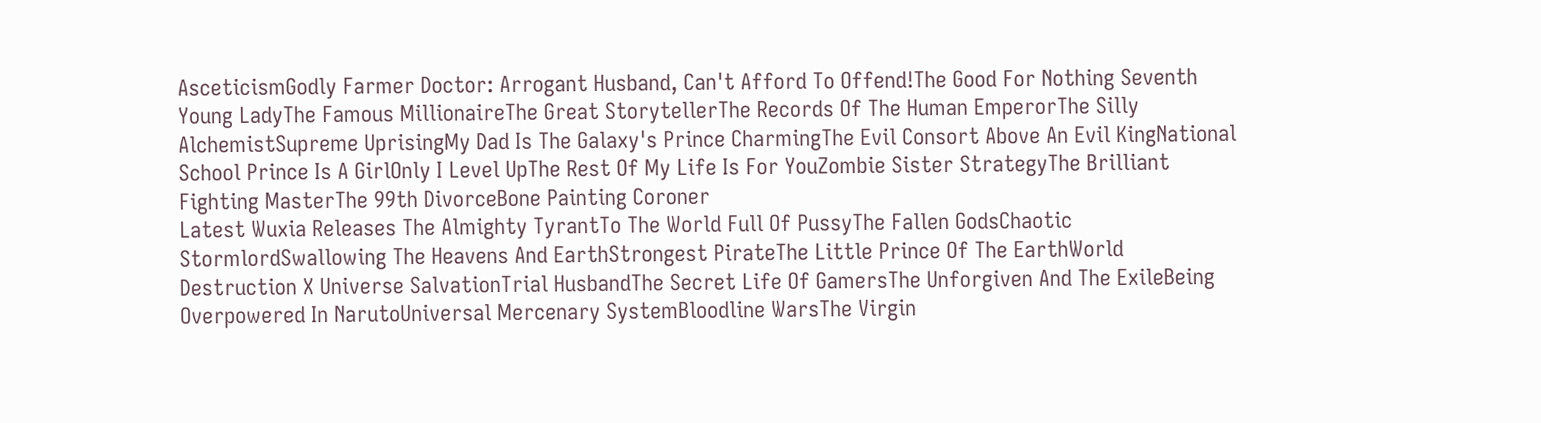AsceticismGodly Farmer Doctor: Arrogant Husband, Can't Afford To Offend!The Good For Nothing Seventh Young LadyThe Famous MillionaireThe Great StorytellerThe Records Of The Human EmperorThe Silly AlchemistSupreme UprisingMy Dad Is The Galaxy's Prince CharmingThe Evil Consort Above An Evil KingNational School Prince Is A GirlOnly I Level UpThe Rest Of My Life Is For YouZombie Sister StrategyThe Brilliant Fighting MasterThe 99th DivorceBone Painting Coroner
Latest Wuxia Releases The Almighty TyrantTo The World Full Of PussyThe Fallen GodsChaotic StormlordSwallowing The Heavens And EarthStrongest PirateThe Little Prince Of The EarthWorld Destruction X Universe SalvationTrial HusbandThe Secret Life Of GamersThe Unforgiven And The ExileBeing Overpowered In NarutoUniversal Mercenary SystemBloodline WarsThe Virgin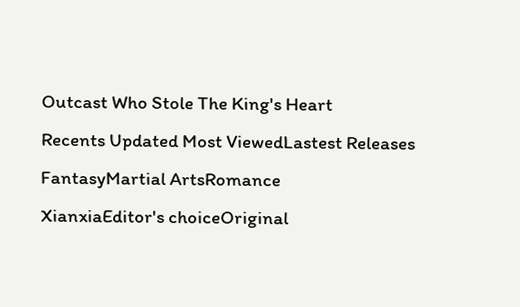Outcast Who Stole The King's Heart
Recents Updated Most ViewedLastest Releases
FantasyMartial ArtsRomance
XianxiaEditor's choiceOriginal